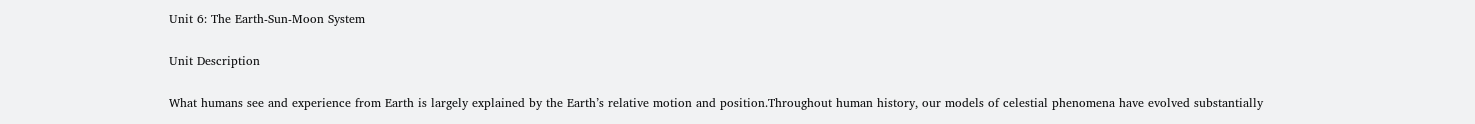Unit 6: The Earth-Sun-Moon System

Unit Description

What humans see and experience from Earth is largely explained by the Earth’s relative motion and position.Throughout human history, our models of celestial phenomena have evolved substantially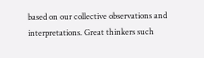based on our collective observations and interpretations. Great thinkers such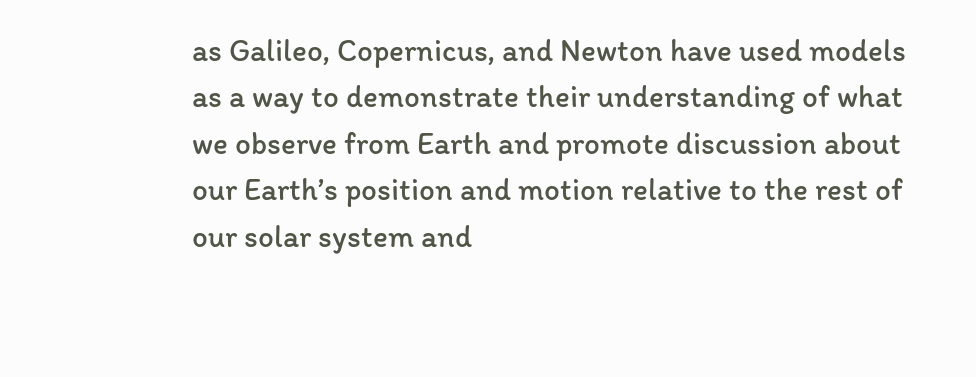as Galileo, Copernicus, and Newton have used models as a way to demonstrate their understanding of what we observe from Earth and promote discussion about our Earth’s position and motion relative to the rest of our solar system and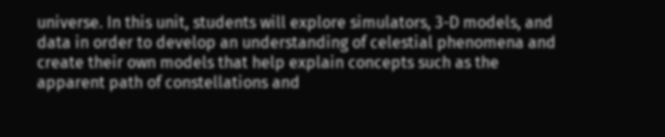universe. In this unit, students will explore simulators, 3-D models, and data in order to develop an understanding of celestial phenomena and create their own models that help explain concepts such as the apparent path of constellations and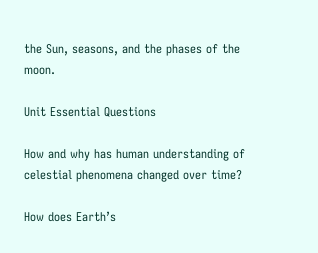the Sun, seasons, and the phases of the moon.

Unit Essential Questions

How and why has human understanding of celestial phenomena changed over time?

How does Earth’s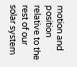motion and position relative to the rest of our solar system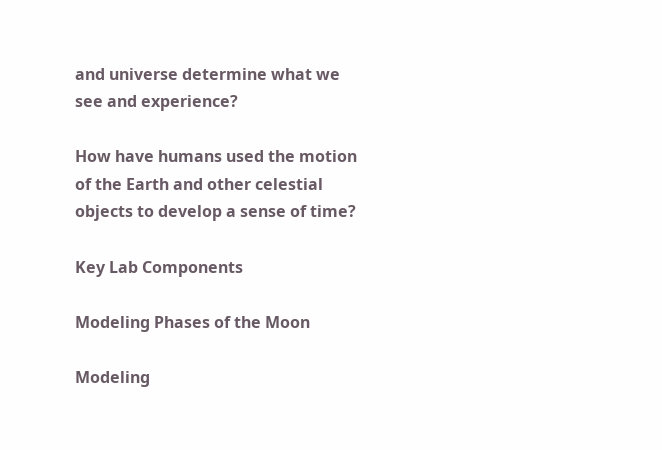and universe determine what we see and experience?

How have humans used the motion of the Earth and other celestial objects to develop a sense of time?

Key Lab Components

Modeling Phases of the Moon

Modeling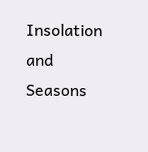Insolation and Seasons